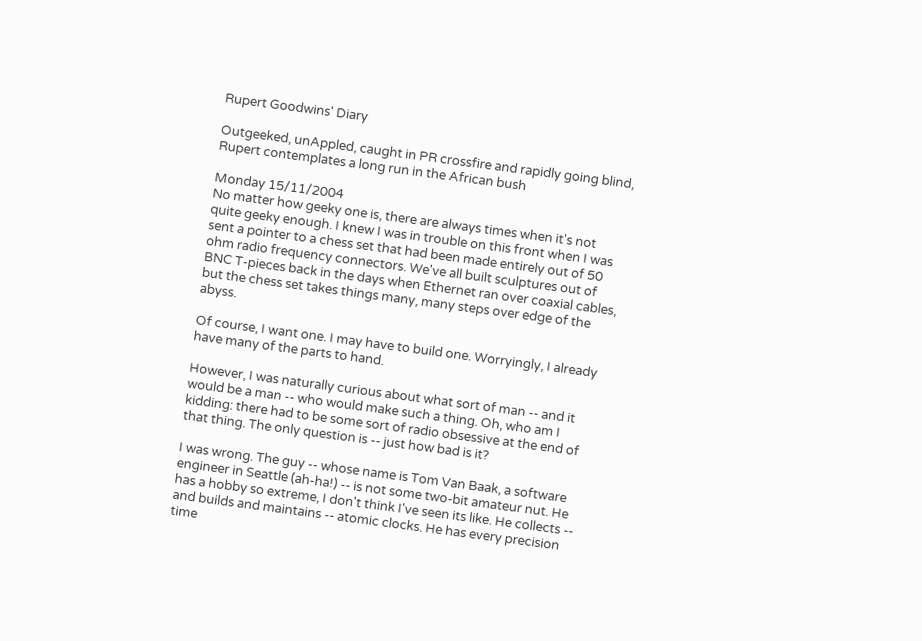Rupert Goodwins' Diary

Outgeeked, unAppled, caught in PR crossfire and rapidly going blind, Rupert contemplates a long run in the African bush

Monday 15/11/2004
No matter how geeky one is, there are always times when it's not quite geeky enough. I knew I was in trouble on this front when I was sent a pointer to a chess set that had been made entirely out of 50 ohm radio frequency connectors. We've all built sculptures out of BNC T-pieces back in the days when Ethernet ran over coaxial cables, but the chess set takes things many, many steps over edge of the abyss.

Of course, I want one. I may have to build one. Worryingly, I already have many of the parts to hand.

However, I was naturally curious about what sort of man -- and it would be a man -- who would make such a thing. Oh, who am I kidding: there had to be some sort of radio obsessive at the end of that thing. The only question is -- just how bad is it?

I was wrong. The guy -- whose name is Tom Van Baak, a software engineer in Seattle (ah-ha!) -- is not some two-bit amateur nut. He has a hobby so extreme, I don't think I've seen its like. He collects -- and builds and maintains -- atomic clocks. He has every precision time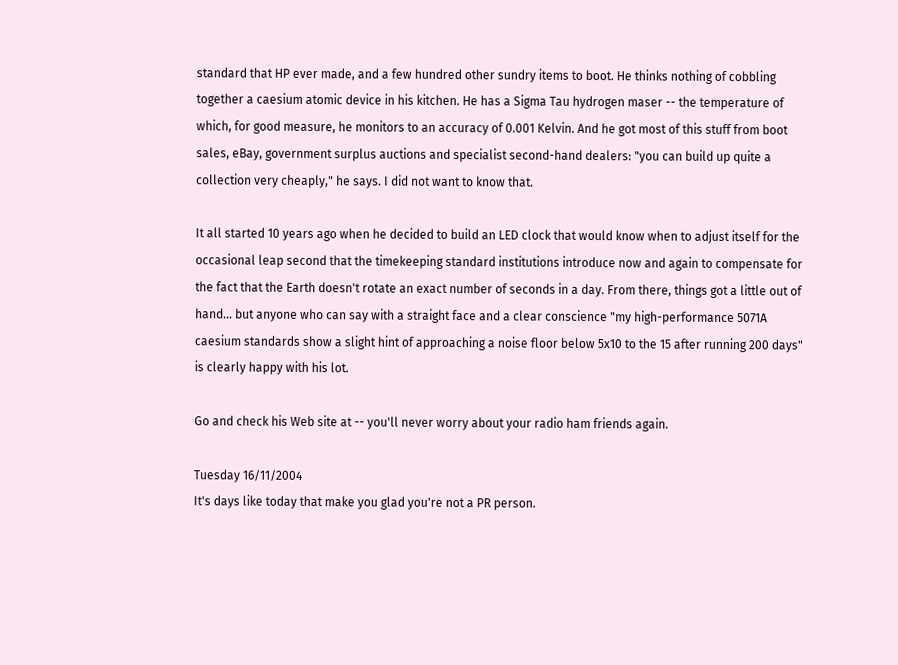standard that HP ever made, and a few hundred other sundry items to boot. He thinks nothing of cobbling together a caesium atomic device in his kitchen. He has a Sigma Tau hydrogen maser -- the temperature of which, for good measure, he monitors to an accuracy of 0.001 Kelvin. And he got most of this stuff from boot sales, eBay, government surplus auctions and specialist second-hand dealers: "you can build up quite a collection very cheaply," he says. I did not want to know that.

It all started 10 years ago when he decided to build an LED clock that would know when to adjust itself for the occasional leap second that the timekeeping standard institutions introduce now and again to compensate for the fact that the Earth doesn't rotate an exact number of seconds in a day. From there, things got a little out of hand… but anyone who can say with a straight face and a clear conscience "my high-performance 5071A caesium standards show a slight hint of approaching a noise floor below 5x10 to the 15 after running 200 days" is clearly happy with his lot.

Go and check his Web site at -- you'll never worry about your radio ham friends again.

Tuesday 16/11/2004
It's days like today that make you glad you're not a PR person.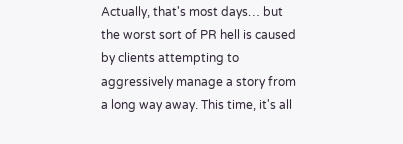Actually, that's most days… but the worst sort of PR hell is caused by clients attempting to aggressively manage a story from a long way away. This time, it's all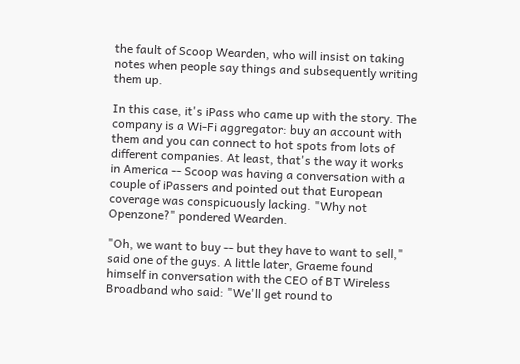the fault of Scoop Wearden, who will insist on taking notes when people say things and subsequently writing them up.

In this case, it's iPass who came up with the story. The company is a Wi-Fi aggregator: buy an account with them and you can connect to hot spots from lots of different companies. At least, that's the way it works in America -- Scoop was having a conversation with a couple of iPassers and pointed out that European coverage was conspicuously lacking. "Why not Openzone?" pondered Wearden.

"Oh, we want to buy -- but they have to want to sell," said one of the guys. A little later, Graeme found himself in conversation with the CEO of BT Wireless Broadband who said: "We'll get round to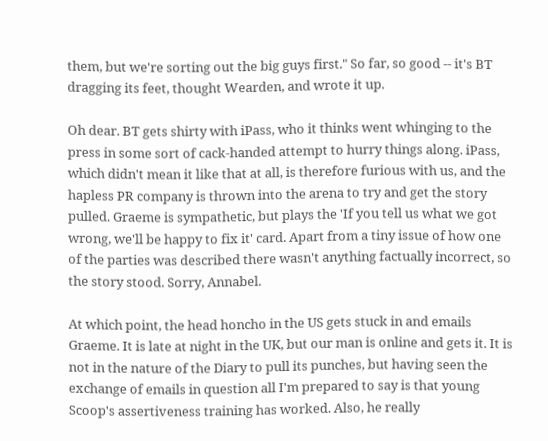them, but we're sorting out the big guys first." So far, so good -- it's BT dragging its feet, thought Wearden, and wrote it up.

Oh dear. BT gets shirty with iPass, who it thinks went whinging to the press in some sort of cack-handed attempt to hurry things along. iPass, which didn't mean it like that at all, is therefore furious with us, and the hapless PR company is thrown into the arena to try and get the story pulled. Graeme is sympathetic, but plays the 'If you tell us what we got wrong, we'll be happy to fix it' card. Apart from a tiny issue of how one of the parties was described there wasn't anything factually incorrect, so the story stood. Sorry, Annabel.

At which point, the head honcho in the US gets stuck in and emails Graeme. It is late at night in the UK, but our man is online and gets it. It is not in the nature of the Diary to pull its punches, but having seen the exchange of emails in question all I'm prepared to say is that young Scoop's assertiveness training has worked. Also, he really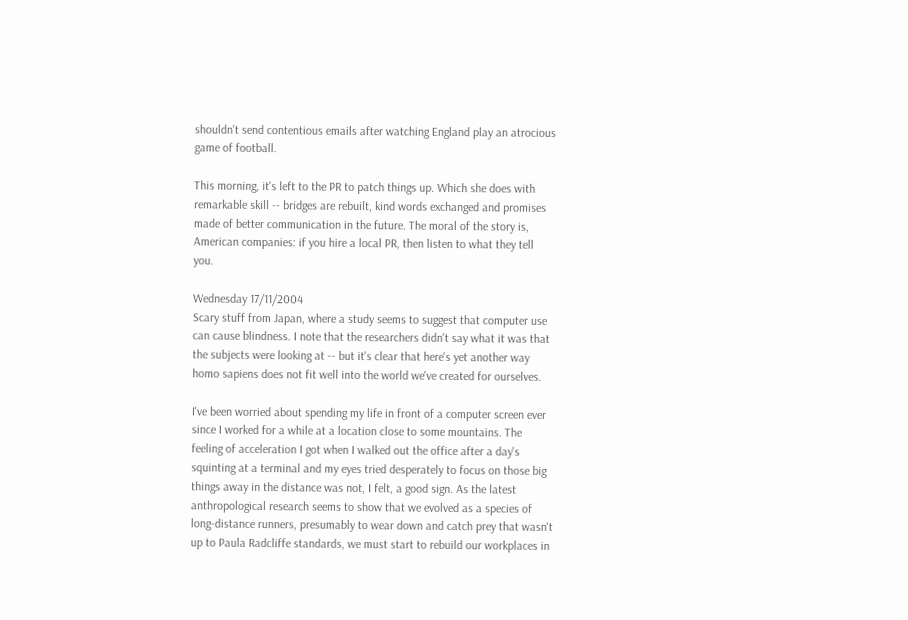shouldn't send contentious emails after watching England play an atrocious game of football.

This morning, it's left to the PR to patch things up. Which she does with remarkable skill -- bridges are rebuilt, kind words exchanged and promises made of better communication in the future. The moral of the story is, American companies: if you hire a local PR, then listen to what they tell you.

Wednesday 17/11/2004
Scary stuff from Japan, where a study seems to suggest that computer use can cause blindness. I note that the researchers didn't say what it was that the subjects were looking at -- but it's clear that here's yet another way homo sapiens does not fit well into the world we've created for ourselves.

I've been worried about spending my life in front of a computer screen ever since I worked for a while at a location close to some mountains. The feeling of acceleration I got when I walked out the office after a day's squinting at a terminal and my eyes tried desperately to focus on those big things away in the distance was not, I felt, a good sign. As the latest anthropological research seems to show that we evolved as a species of long-distance runners, presumably to wear down and catch prey that wasn't up to Paula Radcliffe standards, we must start to rebuild our workplaces in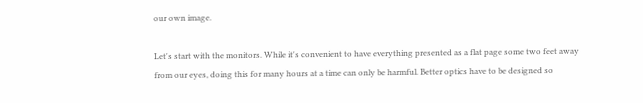our own image.

Let's start with the monitors. While it's convenient to have everything presented as a flat page some two feet away from our eyes, doing this for many hours at a time can only be harmful. Better optics have to be designed so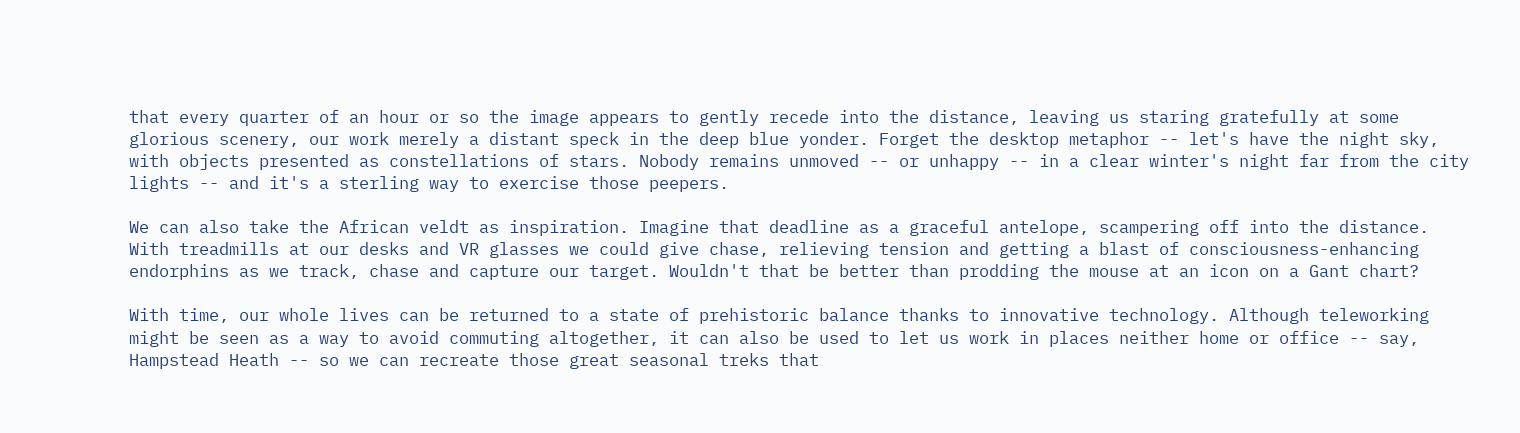that every quarter of an hour or so the image appears to gently recede into the distance, leaving us staring gratefully at some glorious scenery, our work merely a distant speck in the deep blue yonder. Forget the desktop metaphor -- let's have the night sky, with objects presented as constellations of stars. Nobody remains unmoved -- or unhappy -- in a clear winter's night far from the city lights -- and it's a sterling way to exercise those peepers.

We can also take the African veldt as inspiration. Imagine that deadline as a graceful antelope, scampering off into the distance. With treadmills at our desks and VR glasses we could give chase, relieving tension and getting a blast of consciousness-enhancing endorphins as we track, chase and capture our target. Wouldn't that be better than prodding the mouse at an icon on a Gant chart?

With time, our whole lives can be returned to a state of prehistoric balance thanks to innovative technology. Although teleworking might be seen as a way to avoid commuting altogether, it can also be used to let us work in places neither home or office -- say, Hampstead Heath -- so we can recreate those great seasonal treks that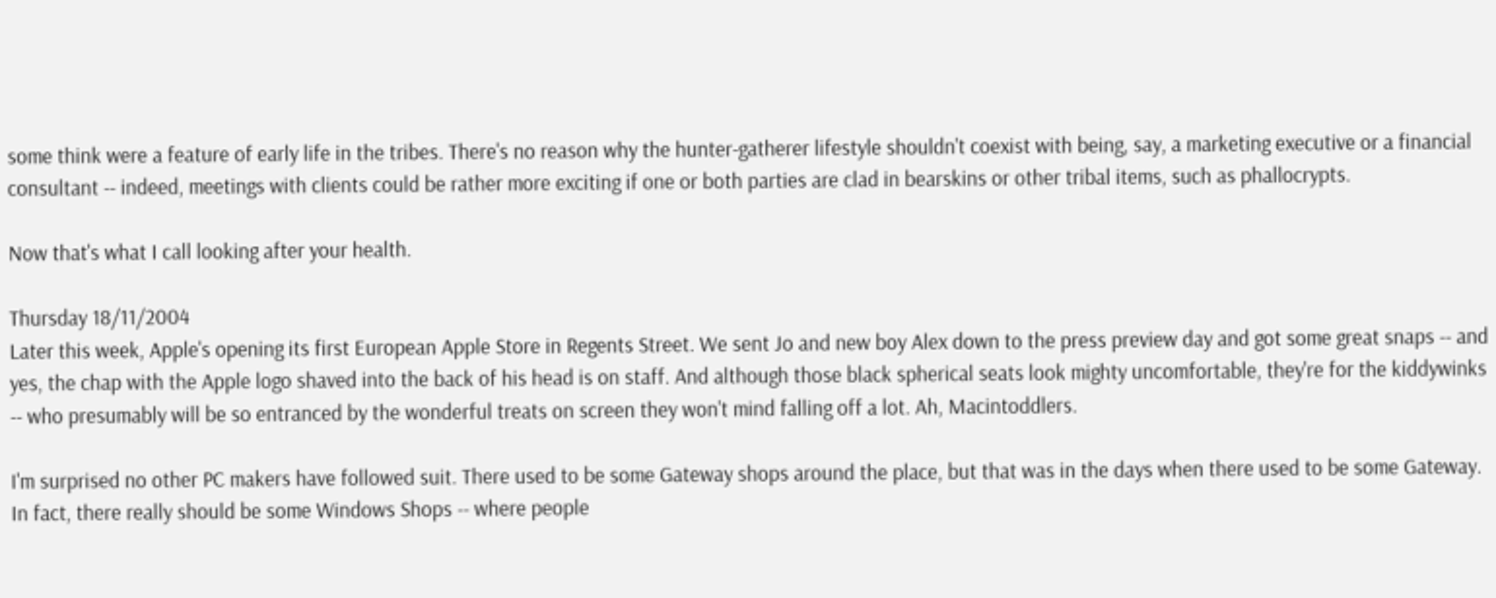some think were a feature of early life in the tribes. There's no reason why the hunter-gatherer lifestyle shouldn't coexist with being, say, a marketing executive or a financial consultant -- indeed, meetings with clients could be rather more exciting if one or both parties are clad in bearskins or other tribal items, such as phallocrypts.

Now that's what I call looking after your health.

Thursday 18/11/2004
Later this week, Apple's opening its first European Apple Store in Regents Street. We sent Jo and new boy Alex down to the press preview day and got some great snaps -- and yes, the chap with the Apple logo shaved into the back of his head is on staff. And although those black spherical seats look mighty uncomfortable, they're for the kiddywinks -- who presumably will be so entranced by the wonderful treats on screen they won't mind falling off a lot. Ah, Macintoddlers.

I'm surprised no other PC makers have followed suit. There used to be some Gateway shops around the place, but that was in the days when there used to be some Gateway. In fact, there really should be some Windows Shops -- where people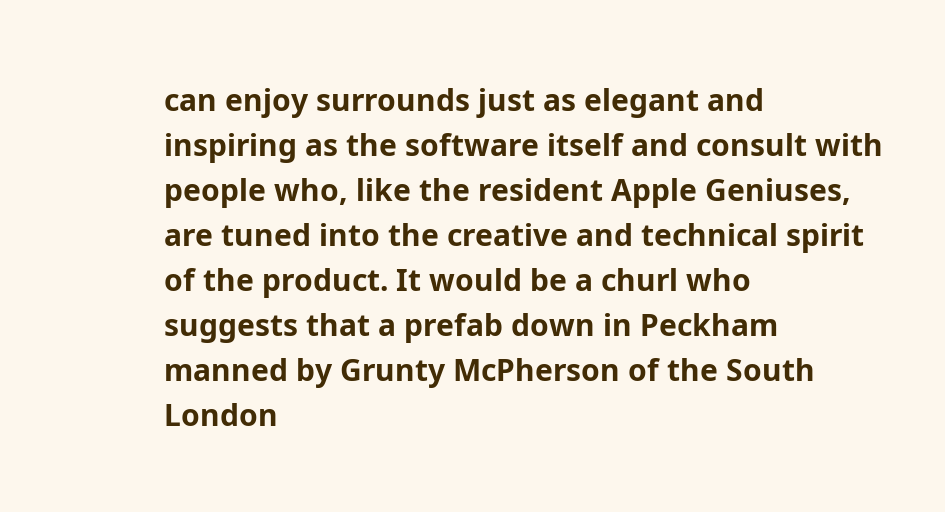can enjoy surrounds just as elegant and inspiring as the software itself and consult with people who, like the resident Apple Geniuses, are tuned into the creative and technical spirit of the product. It would be a churl who suggests that a prefab down in Peckham manned by Grunty McPherson of the South London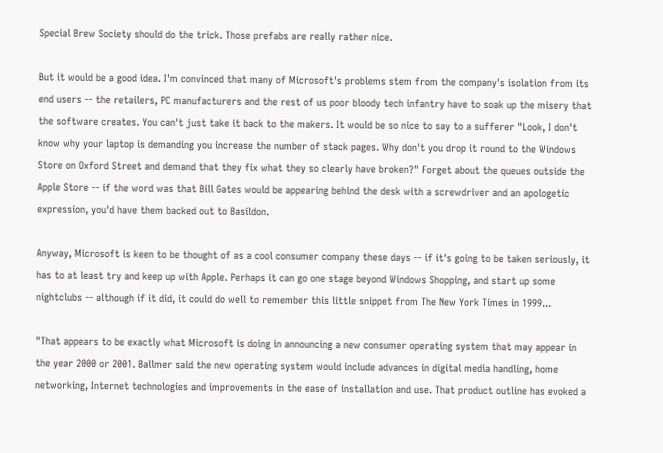Special Brew Society should do the trick. Those prefabs are really rather nice.

But it would be a good idea. I'm convinced that many of Microsoft's problems stem from the company's isolation from its end users -- the retailers, PC manufacturers and the rest of us poor bloody tech infantry have to soak up the misery that the software creates. You can't just take it back to the makers. It would be so nice to say to a sufferer "Look, I don't know why your laptop is demanding you increase the number of stack pages. Why don't you drop it round to the Windows Store on Oxford Street and demand that they fix what they so clearly have broken?" Forget about the queues outside the Apple Store -- if the word was that Bill Gates would be appearing behind the desk with a screwdriver and an apologetic expression, you'd have them backed out to Basildon.

Anyway, Microsoft is keen to be thought of as a cool consumer company these days -- if it's going to be taken seriously, it has to at least try and keep up with Apple. Perhaps it can go one stage beyond Windows Shopping, and start up some nightclubs -- although if it did, it could do well to remember this little snippet from The New York Times in 1999...

"That appears to be exactly what Microsoft is doing in announcing a new consumer operating system that may appear in the year 2000 or 2001. Ballmer said the new operating system would include advances in digital media handling, home networking, Internet technologies and improvements in the ease of installation and use. That product outline has evoked a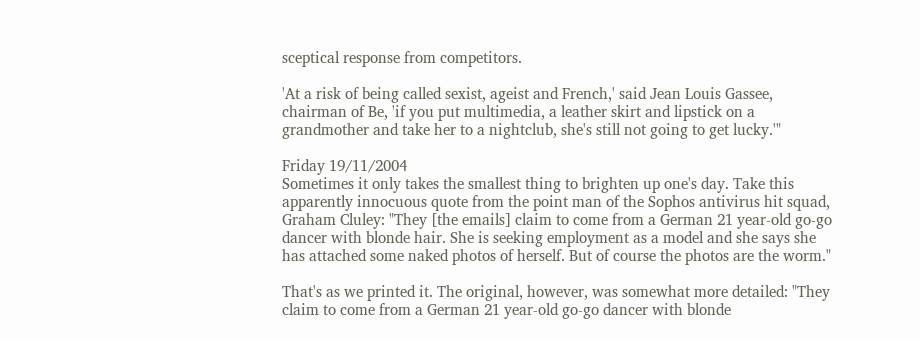sceptical response from competitors.

'At a risk of being called sexist, ageist and French,' said Jean Louis Gassee, chairman of Be, 'if you put multimedia, a leather skirt and lipstick on a grandmother and take her to a nightclub, she's still not going to get lucky.'"

Friday 19/11/2004
Sometimes it only takes the smallest thing to brighten up one's day. Take this apparently innocuous quote from the point man of the Sophos antivirus hit squad, Graham Cluley: "They [the emails] claim to come from a German 21 year-old go-go dancer with blonde hair. She is seeking employment as a model and she says she has attached some naked photos of herself. But of course the photos are the worm."

That's as we printed it. The original, however, was somewhat more detailed: "They claim to come from a German 21 year-old go-go dancer with blonde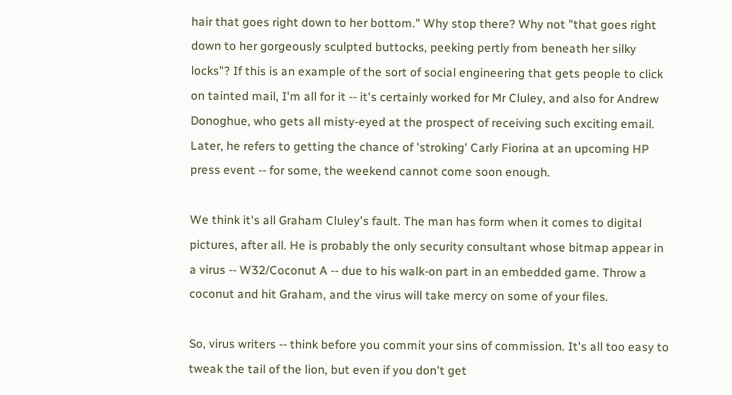hair that goes right down to her bottom." Why stop there? Why not "that goes right down to her gorgeously sculpted buttocks, peeking pertly from beneath her silky locks"? If this is an example of the sort of social engineering that gets people to click on tainted mail, I'm all for it -- it's certainly worked for Mr Cluley, and also for Andrew Donoghue, who gets all misty-eyed at the prospect of receiving such exciting email. Later, he refers to getting the chance of 'stroking' Carly Fiorina at an upcoming HP press event -- for some, the weekend cannot come soon enough.

We think it's all Graham Cluley's fault. The man has form when it comes to digital pictures, after all. He is probably the only security consultant whose bitmap appear in a virus -- W32/Coconut A -- due to his walk-on part in an embedded game. Throw a coconut and hit Graham, and the virus will take mercy on some of your files.

So, virus writers -- think before you commit your sins of commission. It's all too easy to tweak the tail of the lion, but even if you don't get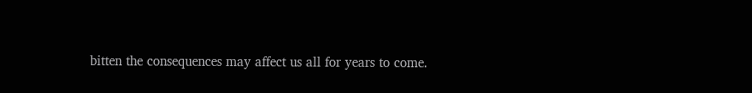bitten the consequences may affect us all for years to come.